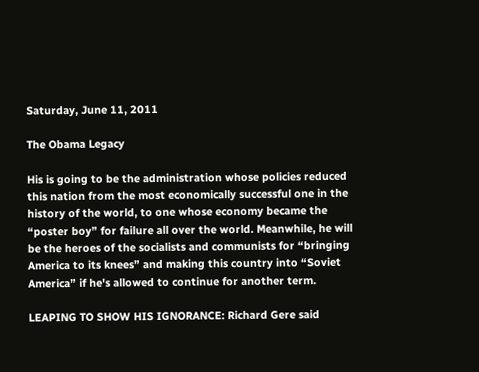Saturday, June 11, 2011

The Obama Legacy

His is going to be the administration whose policies reduced this nation from the most economically successful one in the history of the world, to one whose economy became the “poster boy” for failure all over the world. Meanwhile, he will be the heroes of the socialists and communists for “bringing America to its knees” and making this country into “Soviet America” if he's allowed to continue for another term.

LEAPING TO SHOW HIS IGNORANCE: Richard Gere said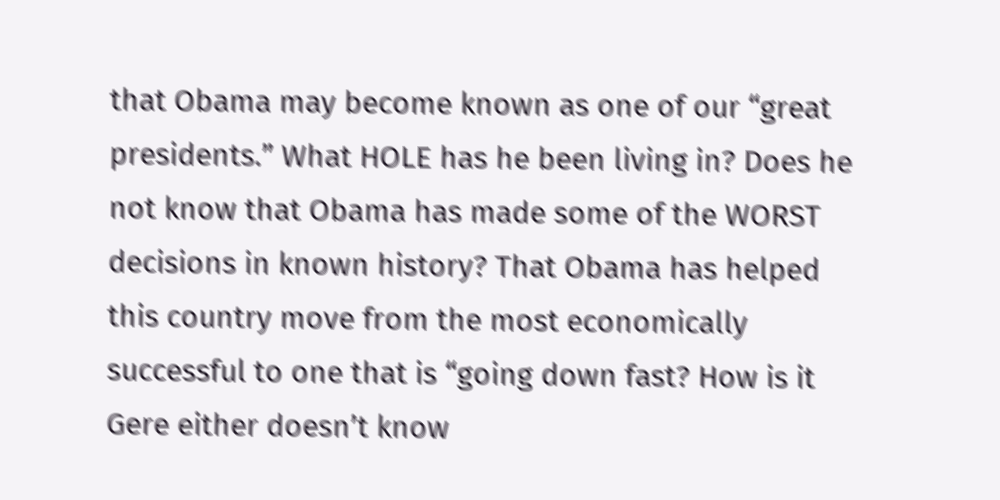that Obama may become known as one of our “great presidents.” What HOLE has he been living in? Does he not know that Obama has made some of the WORST decisions in known history? That Obama has helped this country move from the most economically successful to one that is “going down fast? How is it Gere either doesn’t know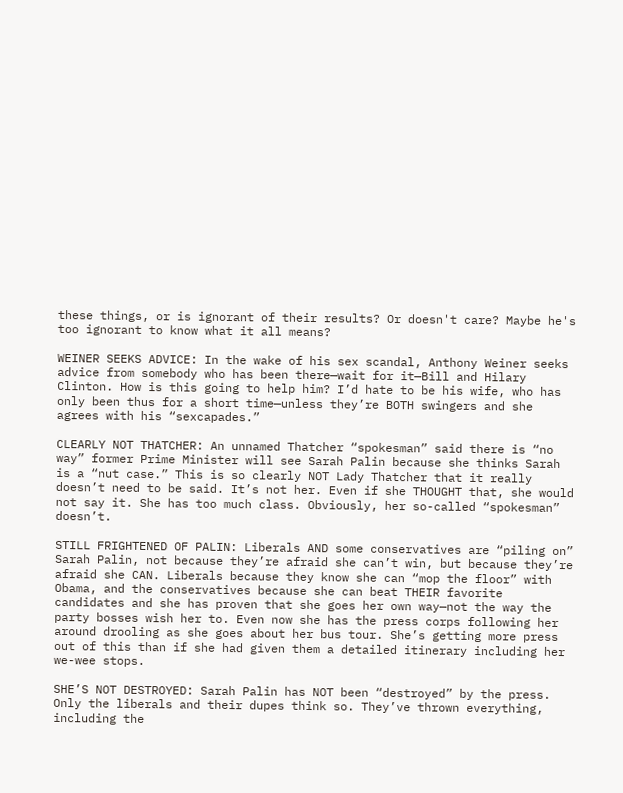these things, or is ignorant of their results? Or doesn't care? Maybe he's too ignorant to know what it all means?

WEINER SEEKS ADVICE: In the wake of his sex scandal, Anthony Weiner seeks advice from somebody who has been there—wait for it—Bill and Hilary Clinton. How is this going to help him? I’d hate to be his wife, who has only been thus for a short time—unless they’re BOTH swingers and she agrees with his “sexcapades.”

CLEARLY NOT THATCHER: An unnamed Thatcher “spokesman” said there is “no way” former Prime Minister will see Sarah Palin because she thinks Sarah is a “nut case.” This is so clearly NOT Lady Thatcher that it really doesn’t need to be said. It’s not her. Even if she THOUGHT that, she would not say it. She has too much class. Obviously, her so-called “spokesman” doesn’t.

STILL FRIGHTENED OF PALIN: Liberals AND some conservatives are “piling on” Sarah Palin, not because they’re afraid she can’t win, but because they’re afraid she CAN. Liberals because they know she can “mop the floor” with Obama, and the conservatives because she can beat THEIR favorite candidates and she has proven that she goes her own way—not the way the party bosses wish her to. Even now she has the press corps following her around drooling as she goes about her bus tour. She’s getting more press out of this than if she had given them a detailed itinerary including her we-wee stops.

SHE’S NOT DESTROYED: Sarah Palin has NOT been “destroyed” by the press. Only the liberals and their dupes think so. They’ve thrown everything, including the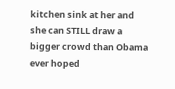kitchen sink at her and she can STILL draw a bigger crowd than Obama ever hoped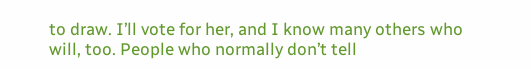to draw. I’ll vote for her, and I know many others who will, too. People who normally don’t tell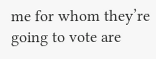me for whom they’re going to vote are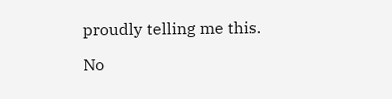proudly telling me this.

No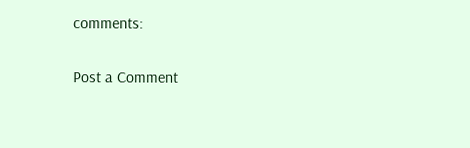comments:

Post a Comment